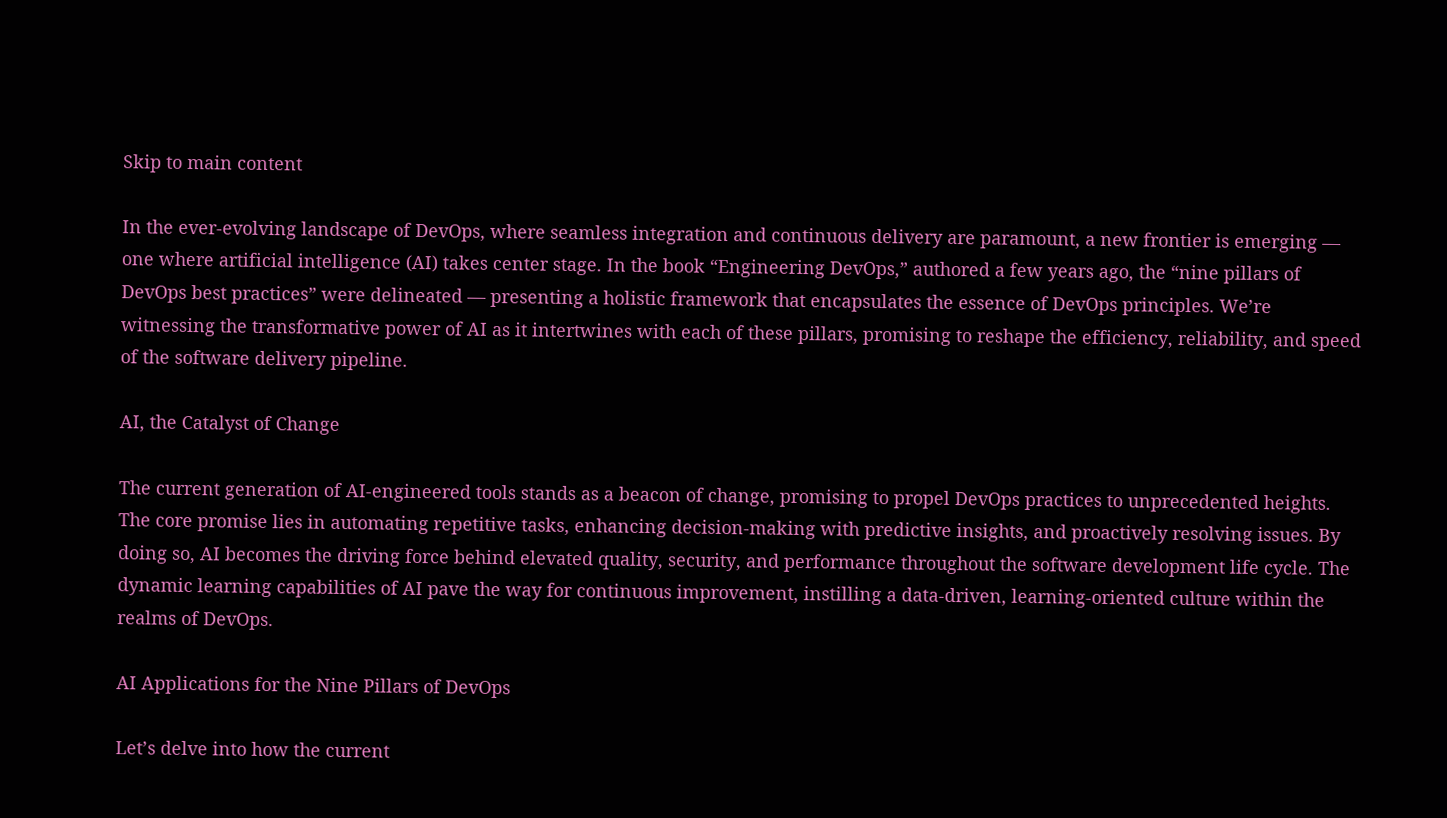Skip to main content

In the ever-evolving landscape of DevOps, where seamless integration and continuous delivery are paramount, a new frontier is emerging — one where artificial intelligence (AI) takes center stage. In the book “Engineering DevOps,” authored a few years ago, the “nine pillars of DevOps best practices” were delineated — presenting a holistic framework that encapsulates the essence of DevOps principles. We’re witnessing the transformative power of AI as it intertwines with each of these pillars, promising to reshape the efficiency, reliability, and speed of the software delivery pipeline.

AI, the Catalyst of Change

The current generation of AI-engineered tools stands as a beacon of change, promising to propel DevOps practices to unprecedented heights. The core promise lies in automating repetitive tasks, enhancing decision-making with predictive insights, and proactively resolving issues. By doing so, AI becomes the driving force behind elevated quality, security, and performance throughout the software development life cycle. The dynamic learning capabilities of AI pave the way for continuous improvement, instilling a data-driven, learning-oriented culture within the realms of DevOps.

AI Applications for the Nine Pillars of DevOps

Let’s delve into how the current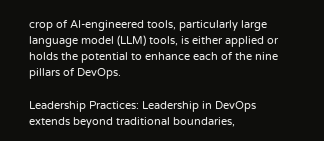crop of AI-engineered tools, particularly large language model (LLM) tools, is either applied or holds the potential to enhance each of the nine pillars of DevOps.

Leadership Practices: Leadership in DevOps extends beyond traditional boundaries,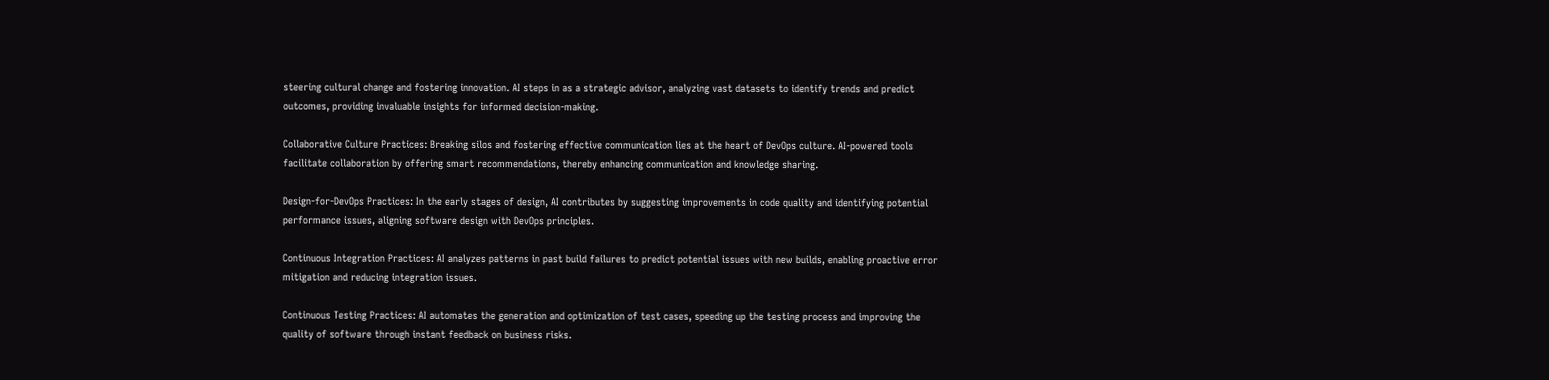steering cultural change and fostering innovation. AI steps in as a strategic advisor, analyzing vast datasets to identify trends and predict outcomes, providing invaluable insights for informed decision-making.

Collaborative Culture Practices: Breaking silos and fostering effective communication lies at the heart of DevOps culture. AI-powered tools facilitate collaboration by offering smart recommendations, thereby enhancing communication and knowledge sharing.

Design-for-DevOps Practices: In the early stages of design, AI contributes by suggesting improvements in code quality and identifying potential performance issues, aligning software design with DevOps principles.

Continuous Integration Practices: AI analyzes patterns in past build failures to predict potential issues with new builds, enabling proactive error mitigation and reducing integration issues.

Continuous Testing Practices: AI automates the generation and optimization of test cases, speeding up the testing process and improving the quality of software through instant feedback on business risks.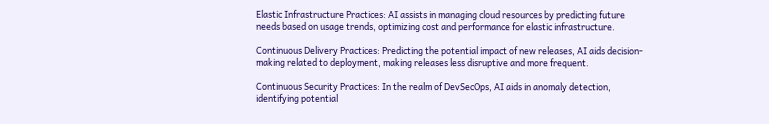Elastic Infrastructure Practices: AI assists in managing cloud resources by predicting future needs based on usage trends, optimizing cost and performance for elastic infrastructure.

Continuous Delivery Practices: Predicting the potential impact of new releases, AI aids decision-making related to deployment, making releases less disruptive and more frequent.

Continuous Security Practices: In the realm of DevSecOps, AI aids in anomaly detection, identifying potential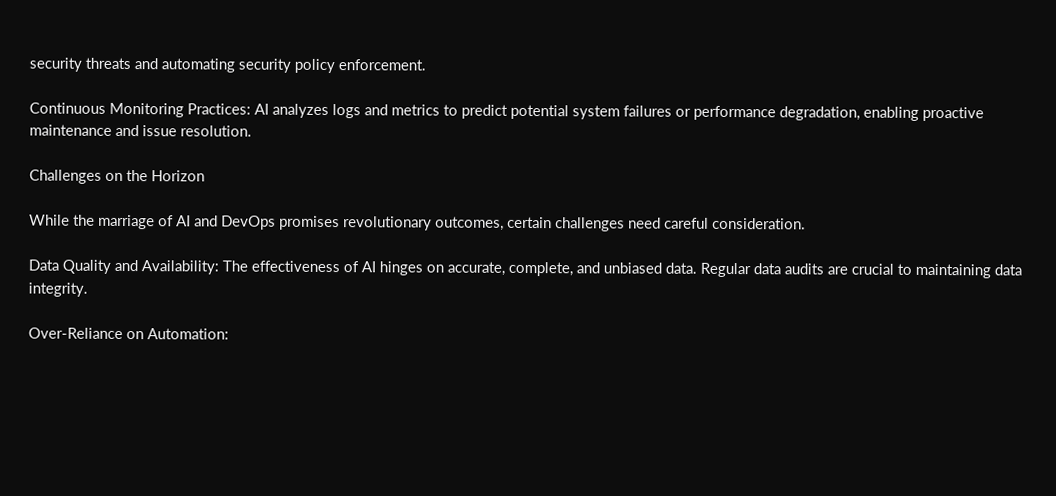security threats and automating security policy enforcement.

Continuous Monitoring Practices: AI analyzes logs and metrics to predict potential system failures or performance degradation, enabling proactive maintenance and issue resolution.

Challenges on the Horizon

While the marriage of AI and DevOps promises revolutionary outcomes, certain challenges need careful consideration.

Data Quality and Availability: The effectiveness of AI hinges on accurate, complete, and unbiased data. Regular data audits are crucial to maintaining data integrity.

Over-Reliance on Automation: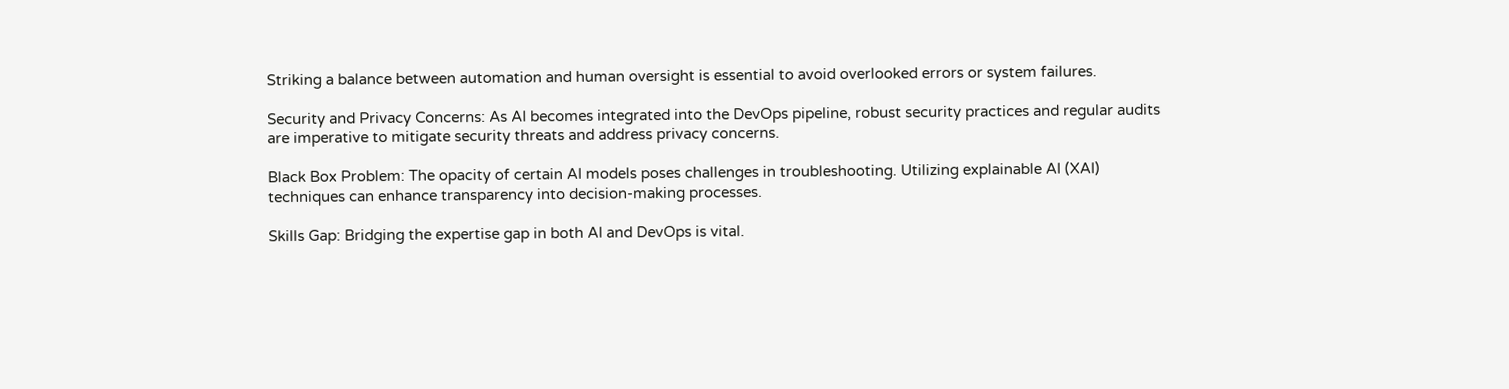Striking a balance between automation and human oversight is essential to avoid overlooked errors or system failures.

Security and Privacy Concerns: As AI becomes integrated into the DevOps pipeline, robust security practices and regular audits are imperative to mitigate security threats and address privacy concerns.

Black Box Problem: The opacity of certain AI models poses challenges in troubleshooting. Utilizing explainable AI (XAI) techniques can enhance transparency into decision-making processes.

Skills Gap: Bridging the expertise gap in both AI and DevOps is vital.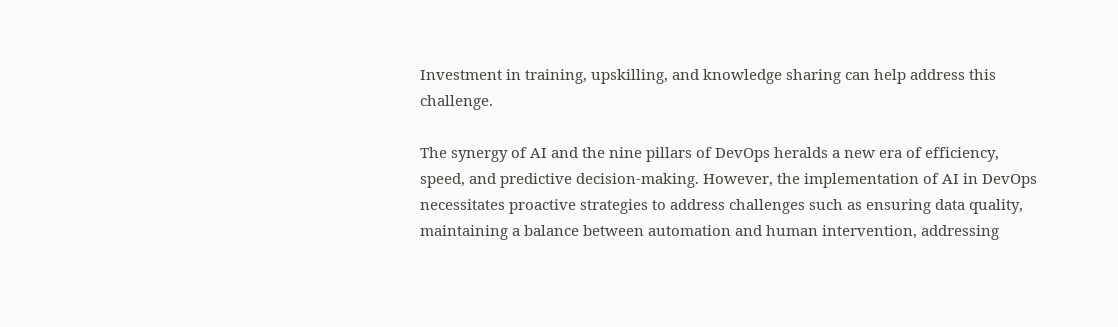Investment in training, upskilling, and knowledge sharing can help address this challenge.

The synergy of AI and the nine pillars of DevOps heralds a new era of efficiency, speed, and predictive decision-making. However, the implementation of AI in DevOps necessitates proactive strategies to address challenges such as ensuring data quality, maintaining a balance between automation and human intervention, addressing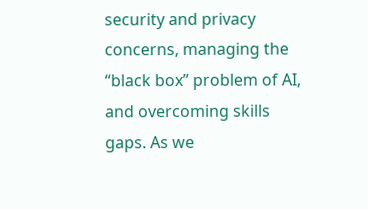security and privacy concerns, managing the “black box” problem of AI, and overcoming skills gaps. As we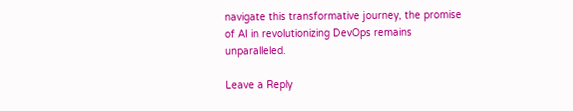navigate this transformative journey, the promise of AI in revolutionizing DevOps remains unparalleled.

Leave a Reply